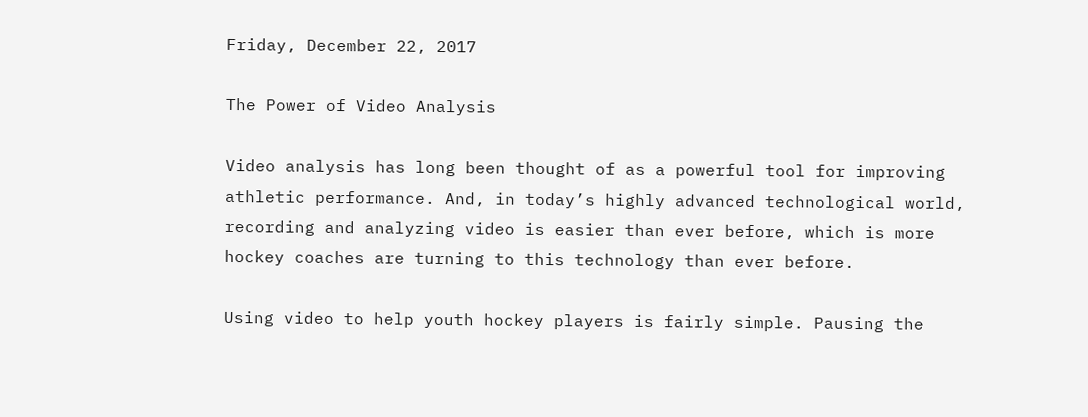Friday, December 22, 2017

The Power of Video Analysis

Video analysis has long been thought of as a powerful tool for improving athletic performance. And, in today’s highly advanced technological world, recording and analyzing video is easier than ever before, which is more hockey coaches are turning to this technology than ever before.

Using video to help youth hockey players is fairly simple. Pausing the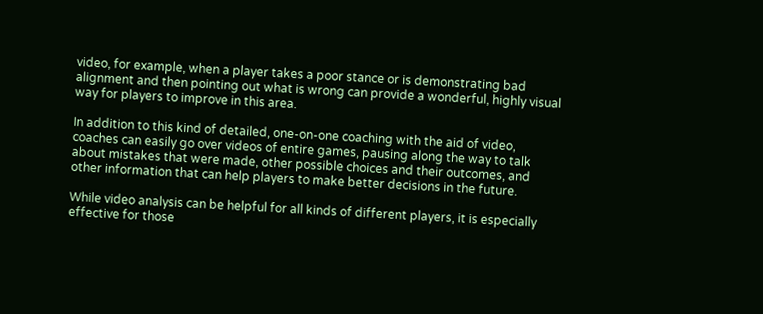video, for example, when a player takes a poor stance or is demonstrating bad alignment and then pointing out what is wrong can provide a wonderful, highly visual way for players to improve in this area.

In addition to this kind of detailed, one-on-one coaching with the aid of video, coaches can easily go over videos of entire games, pausing along the way to talk about mistakes that were made, other possible choices and their outcomes, and other information that can help players to make better decisions in the future.

While video analysis can be helpful for all kinds of different players, it is especially effective for those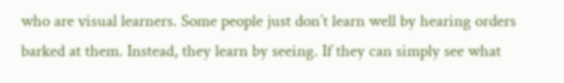who are visual learners. Some people just don’t learn well by hearing orders barked at them. Instead, they learn by seeing. If they can simply see what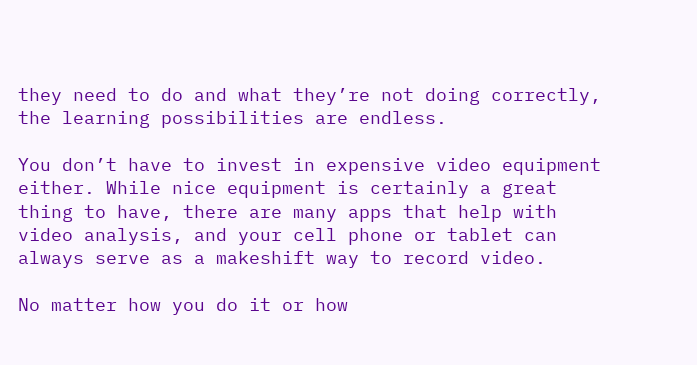they need to do and what they’re not doing correctly, the learning possibilities are endless.

You don’t have to invest in expensive video equipment either. While nice equipment is certainly a great thing to have, there are many apps that help with video analysis, and your cell phone or tablet can always serve as a makeshift way to record video.

No matter how you do it or how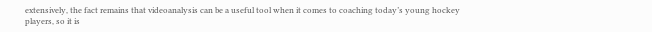extensively, the fact remains that videoanalysis can be a useful tool when it comes to coaching today’s young hockey players, so it is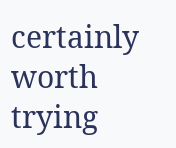certainly worth trying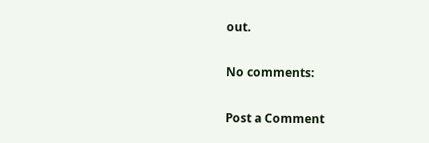out.

No comments:

Post a Comment